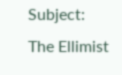Subject: The Ellimist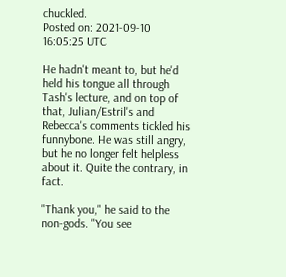chuckled.
Posted on: 2021-09-10 16:05:25 UTC

He hadn't meant to, but he'd held his tongue all through Tash's lecture, and on top of that, Julian/Estril's and Rebecca's comments tickled his funnybone. He was still angry, but he no longer felt helpless about it. Quite the contrary, in fact.

"Thank you," he said to the non-gods. "You see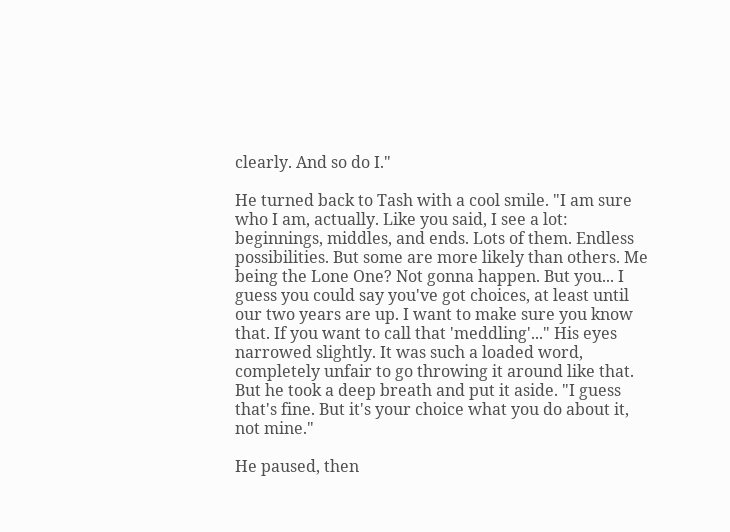clearly. And so do I."

He turned back to Tash with a cool smile. "I am sure who I am, actually. Like you said, I see a lot: beginnings, middles, and ends. Lots of them. Endless possibilities. But some are more likely than others. Me being the Lone One? Not gonna happen. But you... I guess you could say you've got choices, at least until our two years are up. I want to make sure you know that. If you want to call that 'meddling'..." His eyes narrowed slightly. It was such a loaded word, completely unfair to go throwing it around like that. But he took a deep breath and put it aside. "I guess that's fine. But it's your choice what you do about it, not mine."

He paused, then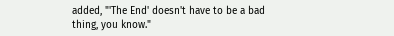added, "'The End' doesn't have to be a bad thing, you know."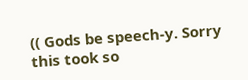(( Gods be speech-y. Sorry this took so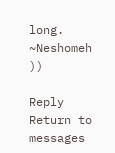long. ~Neshomeh ))

Reply Return to messages